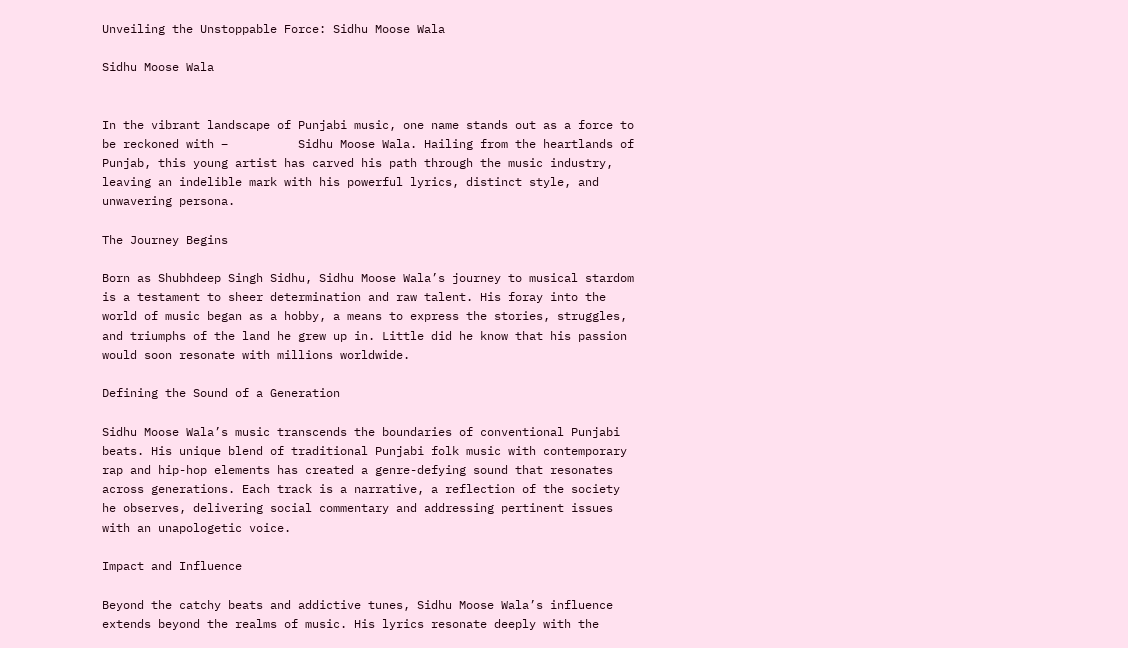Unveiling the Unstoppable Force: Sidhu Moose Wala

Sidhu Moose Wala


In the vibrant landscape of Punjabi music, one name stands out as a force to be reckoned with –          Sidhu Moose Wala. Hailing from the heartlands of Punjab, this young artist has carved his path through the music industry, leaving an indelible mark with his powerful lyrics, distinct style, and unwavering persona.

The Journey Begins

Born as Shubhdeep Singh Sidhu, Sidhu Moose Wala’s journey to musical stardom is a testament to sheer determination and raw talent. His foray into the world of music began as a hobby, a means to express the stories, struggles, and triumphs of the land he grew up in. Little did he know that his passion would soon resonate with millions worldwide.

Defining the Sound of a Generation

Sidhu Moose Wala’s music transcends the boundaries of conventional Punjabi beats. His unique blend of traditional Punjabi folk music with contemporary rap and hip-hop elements has created a genre-defying sound that resonates across generations. Each track is a narrative, a reflection of the society he observes, delivering social commentary and addressing pertinent issues with an unapologetic voice.

Impact and Influence

Beyond the catchy beats and addictive tunes, Sidhu Moose Wala’s influence extends beyond the realms of music. His lyrics resonate deeply with the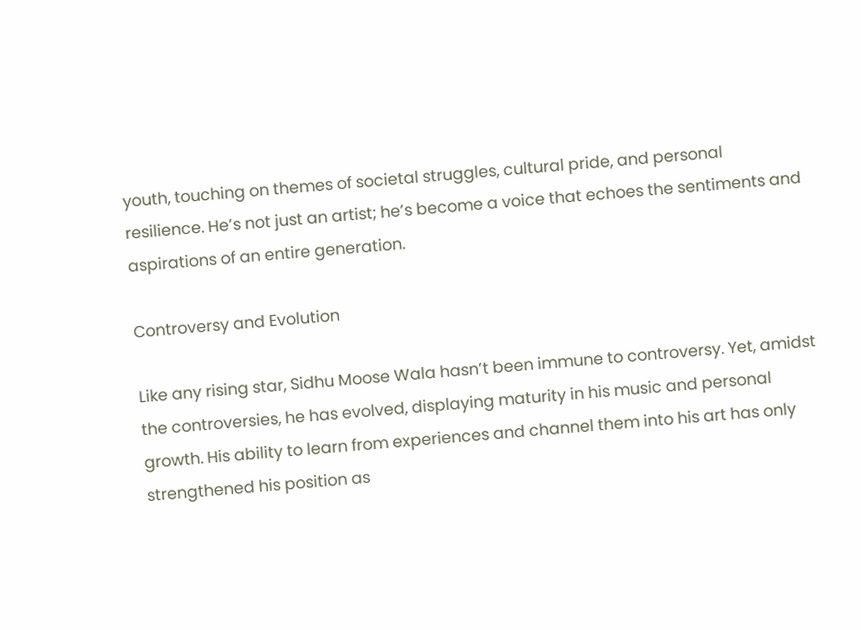youth, touching on themes of societal struggles, cultural pride, and personal resilience. He’s not just an artist; he’s become a voice that echoes the sentiments and aspirations of an entire generation.

Controversy and Evolution

Like any rising star, Sidhu Moose Wala hasn’t been immune to controversy. Yet, amidst the controversies, he has evolved, displaying maturity in his music and personal growth. His ability to learn from experiences and channel them into his art has only strengthened his position as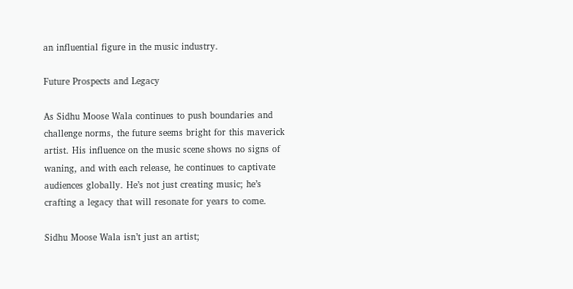an influential figure in the music industry.

Future Prospects and Legacy

As Sidhu Moose Wala continues to push boundaries and challenge norms, the future seems bright for this maverick artist. His influence on the music scene shows no signs of waning, and with each release, he continues to captivate audiences globally. He’s not just creating music; he’s crafting a legacy that will resonate for years to come.

Sidhu Moose Wala isn’t just an artist;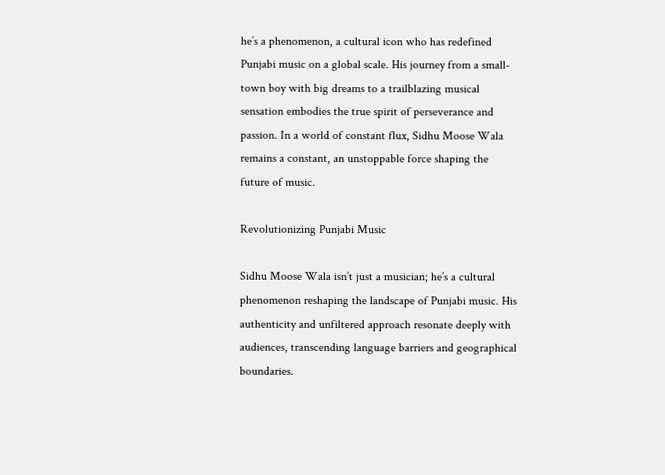he’s a phenomenon, a cultural icon who has redefined Punjabi music on a global scale. His journey from a small-town boy with big dreams to a trailblazing musical sensation embodies the true spirit of perseverance and passion. In a world of constant flux, Sidhu Moose Wala remains a constant, an unstoppable force shaping the future of music.

Revolutionizing Punjabi Music

Sidhu Moose Wala isn’t just a musician; he’s a cultural phenomenon reshaping the landscape of Punjabi music. His authenticity and unfiltered approach resonate deeply with audiences, transcending language barriers and geographical boundaries.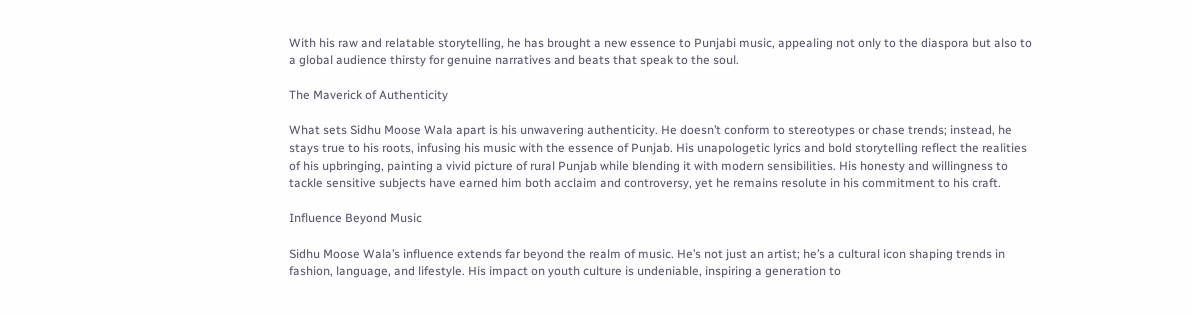With his raw and relatable storytelling, he has brought a new essence to Punjabi music, appealing not only to the diaspora but also to a global audience thirsty for genuine narratives and beats that speak to the soul.

The Maverick of Authenticity

What sets Sidhu Moose Wala apart is his unwavering authenticity. He doesn’t conform to stereotypes or chase trends; instead, he stays true to his roots, infusing his music with the essence of Punjab. His unapologetic lyrics and bold storytelling reflect the realities of his upbringing, painting a vivid picture of rural Punjab while blending it with modern sensibilities. His honesty and willingness to tackle sensitive subjects have earned him both acclaim and controversy, yet he remains resolute in his commitment to his craft.

Influence Beyond Music

Sidhu Moose Wala’s influence extends far beyond the realm of music. He’s not just an artist; he’s a cultural icon shaping trends in fashion, language, and lifestyle. His impact on youth culture is undeniable, inspiring a generation to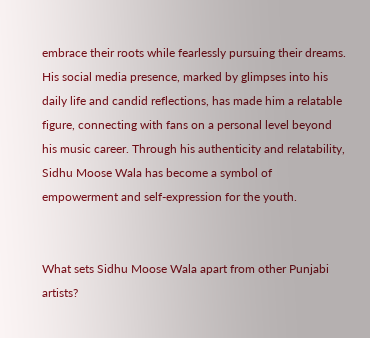embrace their roots while fearlessly pursuing their dreams. His social media presence, marked by glimpses into his daily life and candid reflections, has made him a relatable figure, connecting with fans on a personal level beyond his music career. Through his authenticity and relatability, Sidhu Moose Wala has become a symbol of empowerment and self-expression for the youth.


What sets Sidhu Moose Wala apart from other Punjabi artists?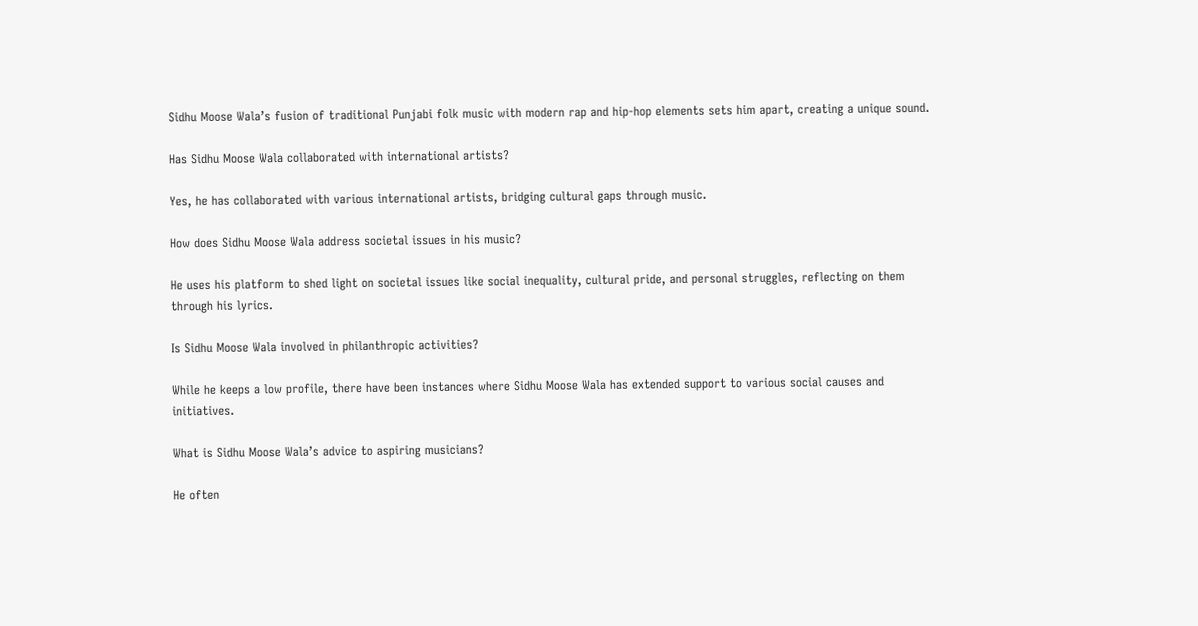Sidhu Moose Wala’s fusion of traditional Punjabi folk music with modern rap and hip-hop elements sets him apart, creating a unique sound.

Has Sidhu Moose Wala collaborated with international artists?

Yes, he has collaborated with various international artists, bridging cultural gaps through music.

How does Sidhu Moose Wala address societal issues in his music?

He uses his platform to shed light on societal issues like social inequality, cultural pride, and personal struggles, reflecting on them through his lyrics.

Is Sidhu Moose Wala involved in philanthropic activities?

While he keeps a low profile, there have been instances where Sidhu Moose Wala has extended support to various social causes and initiatives.

What is Sidhu Moose Wala’s advice to aspiring musicians?

He often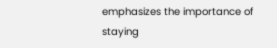emphasizes the importance of staying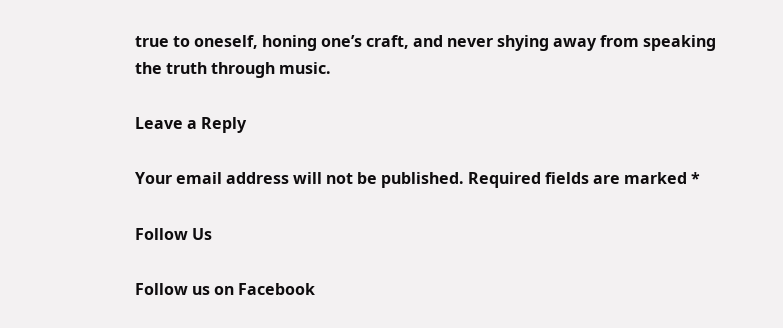true to oneself, honing one’s craft, and never shying away from speaking the truth through music.

Leave a Reply

Your email address will not be published. Required fields are marked *

Follow Us

Follow us on Facebook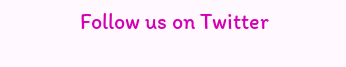Follow us on Twitter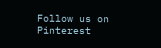Follow us on Pinterest